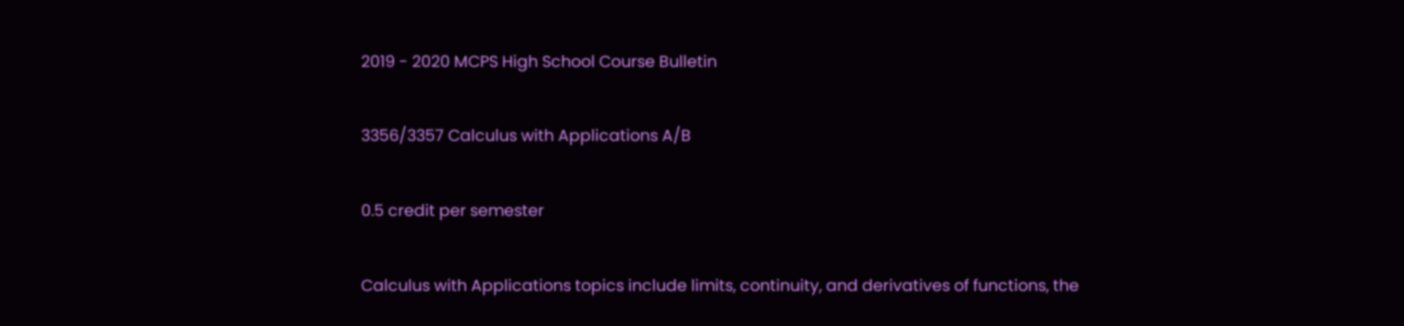2019 - 2020 MCPS High School Course Bulletin

3356/3357 Calculus with Applications A/B

0.5 credit per semester

Calculus with Applications topics include limits, continuity, and derivatives of functions, the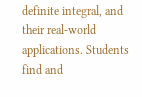definite integral, and their real-world applications. Students find and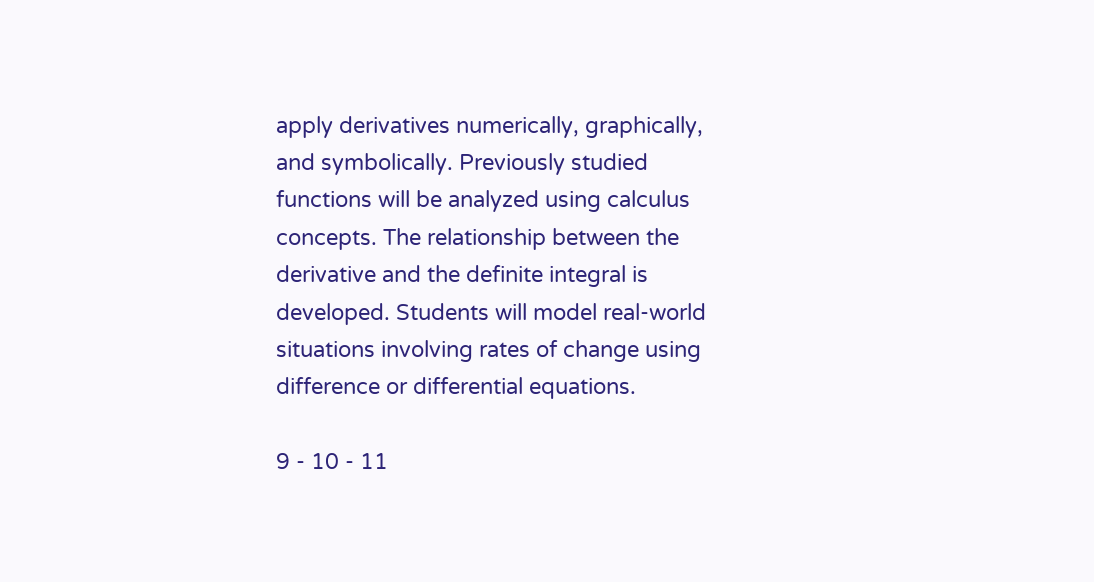apply derivatives numerically, graphically, and symbolically. Previously studied functions will be analyzed using calculus concepts. The relationship between the derivative and the definite integral is developed. Students will model real-world situations involving rates of change using difference or differential equations.

9 - 10 - 11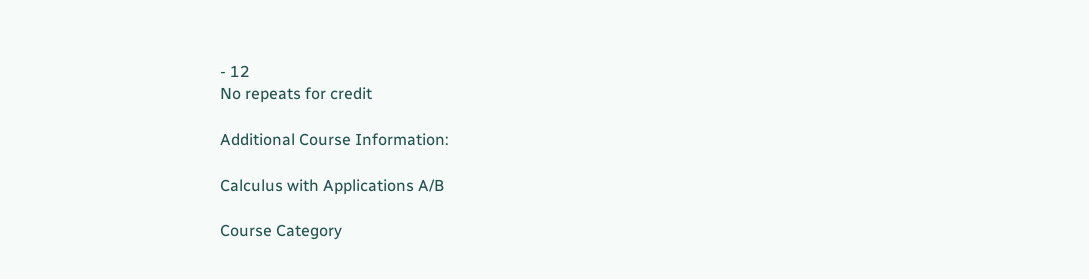- 12
No repeats for credit

Additional Course Information:

Calculus with Applications A/B

Course Category